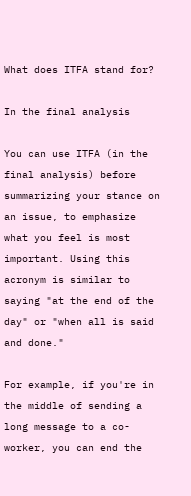What does ITFA stand for?

In the final analysis

You can use ITFA (in the final analysis) before summarizing your stance on an issue, to emphasize what you feel is most important. Using this acronym is similar to saying "at the end of the day" or "when all is said and done."

For example, if you're in the middle of sending a long message to a co-worker, you can end the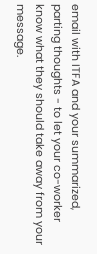email with ITFA and your summarized, parting thoughts - to let your co-worker know what they should take away from your message.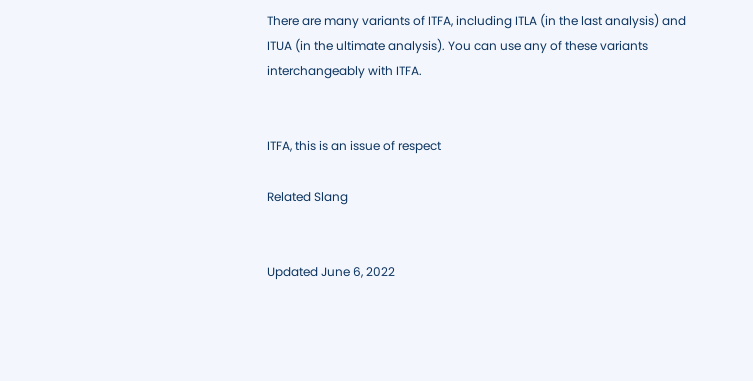There are many variants of ITFA, including ITLA (in the last analysis) and ITUA (in the ultimate analysis). You can use any of these variants interchangeably with ITFA.


ITFA, this is an issue of respect

Related Slang


Updated June 6, 2022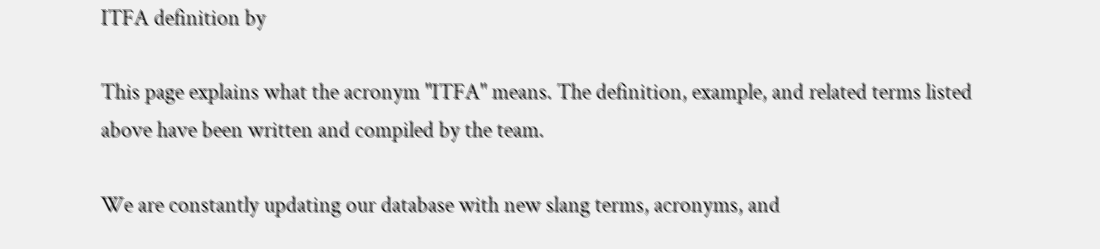ITFA definition by

This page explains what the acronym "ITFA" means. The definition, example, and related terms listed above have been written and compiled by the team.

We are constantly updating our database with new slang terms, acronyms, and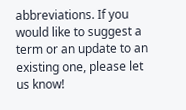abbreviations. If you would like to suggest a term or an update to an existing one, please let us know!